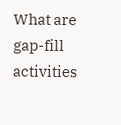What are gap-fill activities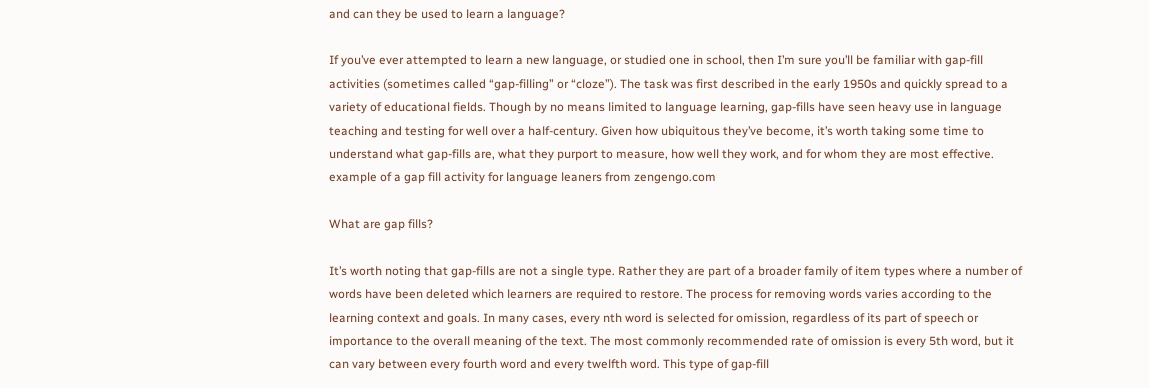and can they be used to learn a language?

If you’ve ever attempted to learn a new language, or studied one in school, then I’m sure you’ll be familiar with gap-fill activities (sometimes called “gap-filling” or “cloze”). The task was first described in the early 1950s and quickly spread to a variety of educational fields. Though by no means limited to language learning, gap-fills have seen heavy use in language teaching and testing for well over a half-century. Given how ubiquitous they’ve become, it’s worth taking some time to understand what gap-fills are, what they purport to measure, how well they work, and for whom they are most effective.
example of a gap fill activity for language leaners from zengengo.com

What are gap fills?

It’s worth noting that gap-fills are not a single type. Rather they are part of a broader family of item types where a number of words have been deleted which learners are required to restore. The process for removing words varies according to the learning context and goals. In many cases, every nth word is selected for omission, regardless of its part of speech or importance to the overall meaning of the text. The most commonly recommended rate of omission is every 5th word, but it can vary between every fourth word and every twelfth word. This type of gap-fill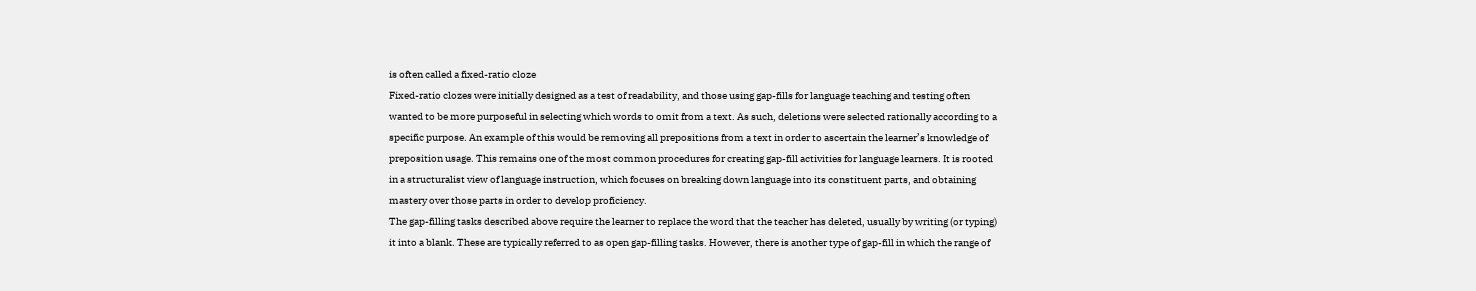is often called a fixed-ratio cloze
Fixed-ratio clozes were initially designed as a test of readability, and those using gap-fills for language teaching and testing often wanted to be more purposeful in selecting which words to omit from a text. As such, deletions were selected rationally according to a specific purpose. An example of this would be removing all prepositions from a text in order to ascertain the learner’s knowledge of preposition usage. This remains one of the most common procedures for creating gap-fill activities for language learners. It is rooted in a structuralist view of language instruction, which focuses on breaking down language into its constituent parts, and obtaining mastery over those parts in order to develop proficiency.
The gap-filling tasks described above require the learner to replace the word that the teacher has deleted, usually by writing (or typing) it into a blank. These are typically referred to as open gap-filling tasks. However, there is another type of gap-fill in which the range of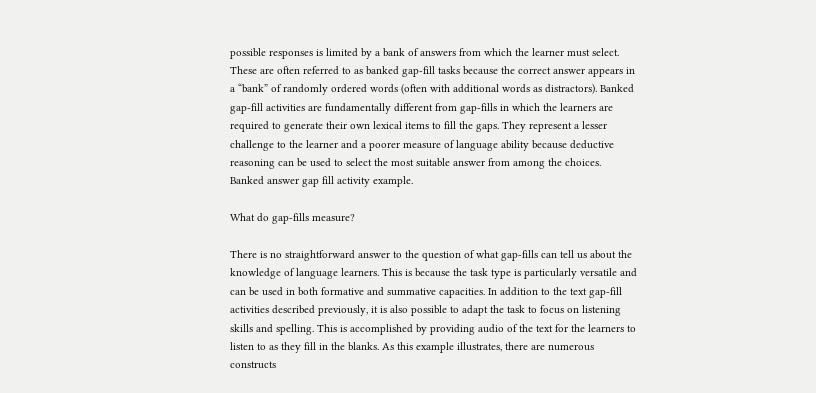possible responses is limited by a bank of answers from which the learner must select. These are often referred to as banked gap-fill tasks because the correct answer appears in a “bank” of randomly ordered words (often with additional words as distractors). Banked gap-fill activities are fundamentally different from gap-fills in which the learners are required to generate their own lexical items to fill the gaps. They represent a lesser challenge to the learner and a poorer measure of language ability because deductive reasoning can be used to select the most suitable answer from among the choices.
Banked answer gap fill activity example.

What do gap-fills measure?

There is no straightforward answer to the question of what gap-fills can tell us about the knowledge of language learners. This is because the task type is particularly versatile and can be used in both formative and summative capacities. In addition to the text gap-fill activities described previously, it is also possible to adapt the task to focus on listening skills and spelling. This is accomplished by providing audio of the text for the learners to listen to as they fill in the blanks. As this example illustrates, there are numerous constructs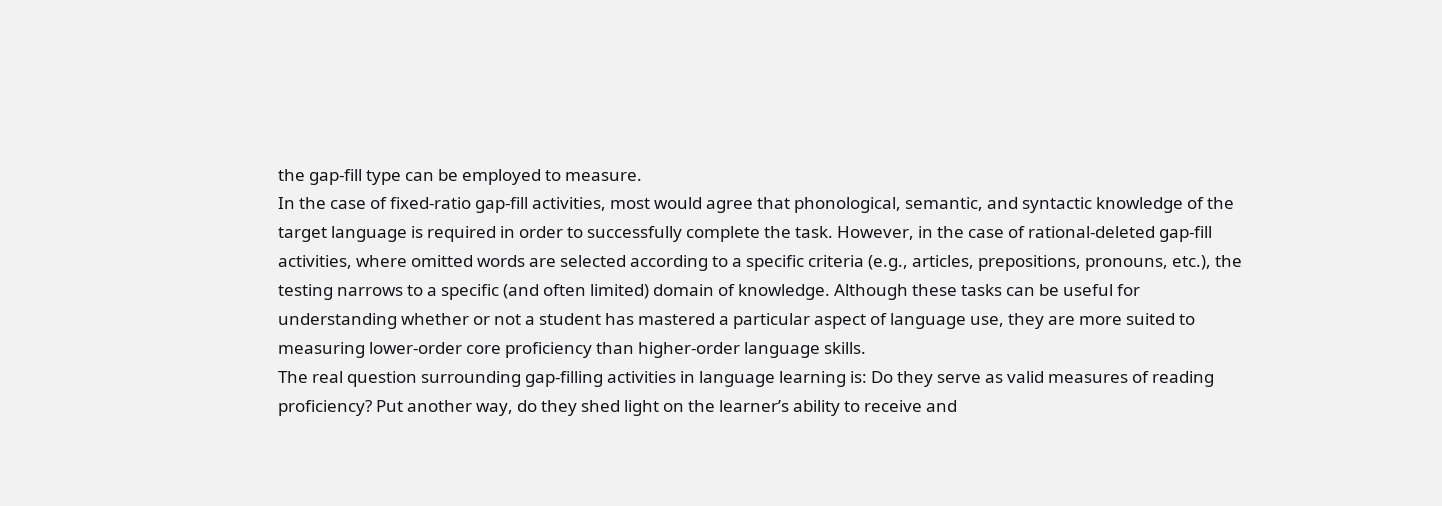the gap-fill type can be employed to measure.
In the case of fixed-ratio gap-fill activities, most would agree that phonological, semantic, and syntactic knowledge of the target language is required in order to successfully complete the task. However, in the case of rational-deleted gap-fill activities, where omitted words are selected according to a specific criteria (e.g., articles, prepositions, pronouns, etc.), the testing narrows to a specific (and often limited) domain of knowledge. Although these tasks can be useful for understanding whether or not a student has mastered a particular aspect of language use, they are more suited to measuring lower-order core proficiency than higher-order language skills.
The real question surrounding gap-filling activities in language learning is: Do they serve as valid measures of reading proficiency? Put another way, do they shed light on the learner’s ability to receive and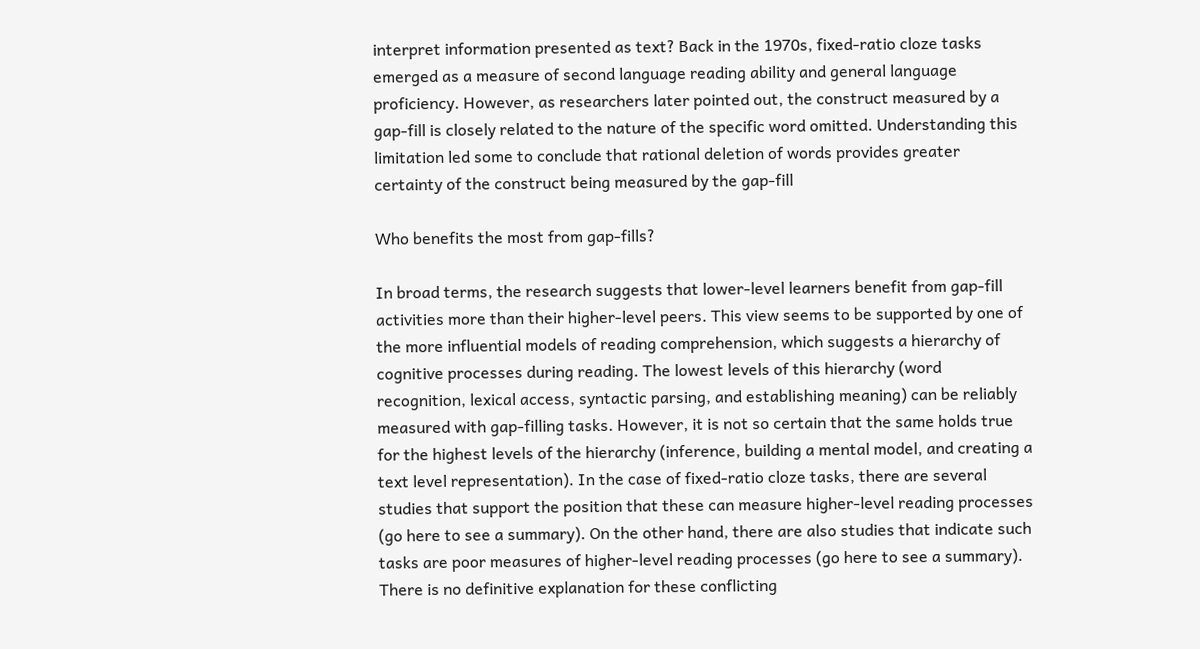interpret information presented as text? Back in the 1970s, fixed-ratio cloze tasks emerged as a measure of second language reading ability and general language proficiency. However, as researchers later pointed out, the construct measured by a gap-fill is closely related to the nature of the specific word omitted. Understanding this limitation led some to conclude that rational deletion of words provides greater certainty of the construct being measured by the gap-fill

Who benefits the most from gap-fills?

In broad terms, the research suggests that lower-level learners benefit from gap-fill activities more than their higher-level peers. This view seems to be supported by one of the more influential models of reading comprehension, which suggests a hierarchy of cognitive processes during reading. The lowest levels of this hierarchy (word recognition, lexical access, syntactic parsing, and establishing meaning) can be reliably measured with gap-filling tasks. However, it is not so certain that the same holds true for the highest levels of the hierarchy (inference, building a mental model, and creating a text level representation). In the case of fixed-ratio cloze tasks, there are several studies that support the position that these can measure higher-level reading processes (go here to see a summary). On the other hand, there are also studies that indicate such tasks are poor measures of higher-level reading processes (go here to see a summary). There is no definitive explanation for these conflicting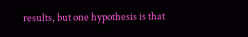results, but one hypothesis is that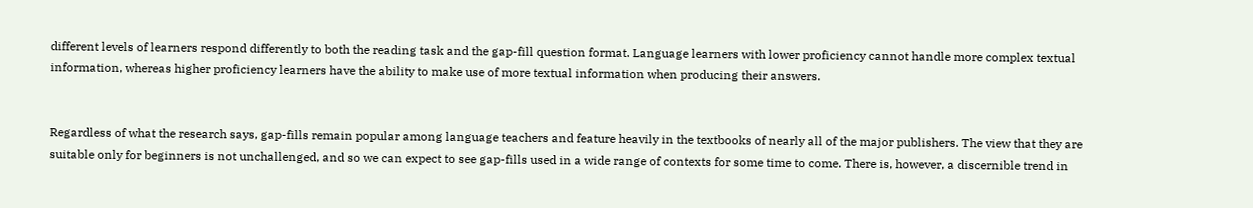different levels of learners respond differently to both the reading task and the gap-fill question format. Language learners with lower proficiency cannot handle more complex textual information, whereas higher proficiency learners have the ability to make use of more textual information when producing their answers.


Regardless of what the research says, gap-fills remain popular among language teachers and feature heavily in the textbooks of nearly all of the major publishers. The view that they are suitable only for beginners is not unchallenged, and so we can expect to see gap-fills used in a wide range of contexts for some time to come. There is, however, a discernible trend in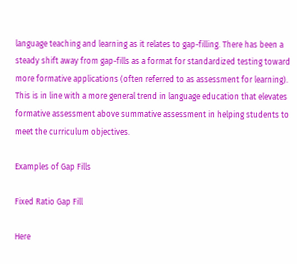language teaching and learning as it relates to gap-filling. There has been a steady shift away from gap-fills as a format for standardized testing toward more formative applications (often referred to as assessment for learning). This is in line with a more general trend in language education that elevates formative assessment above summative assessment in helping students to meet the curriculum objectives.

Examples of Gap Fills

Fixed Ratio Gap Fill

Here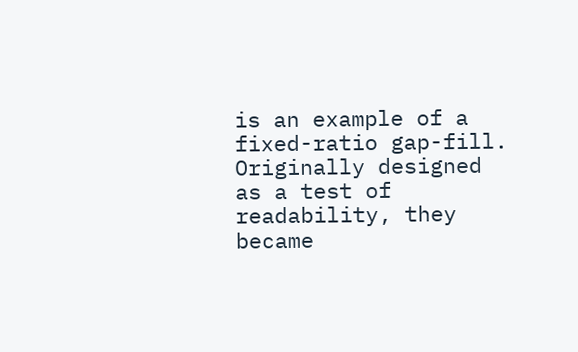is an example of a fixed-ratio gap-fill. Originally designed as a test of readability, they became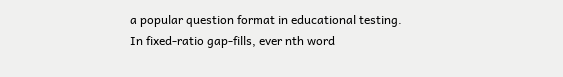a popular question format in educational testing. In fixed-ratio gap-fills, ever nth word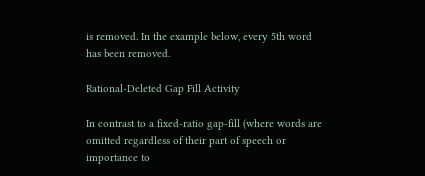is removed. In the example below, every 5th word has been removed.

Rational-Deleted Gap Fill Activity

In contrast to a fixed-ratio gap-fill (where words are omitted regardless of their part of speech or importance to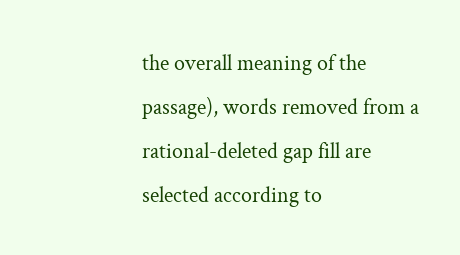the overall meaning of the passage), words removed from a rational-deleted gap fill are selected according to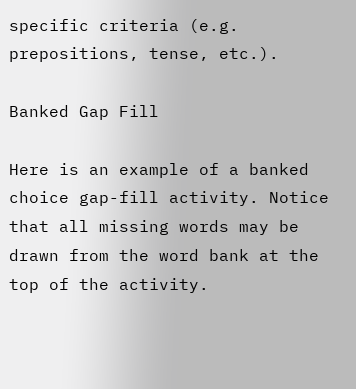specific criteria (e.g. prepositions, tense, etc.).

Banked Gap Fill

Here is an example of a banked choice gap-fill activity. Notice that all missing words may be drawn from the word bank at the top of the activity.